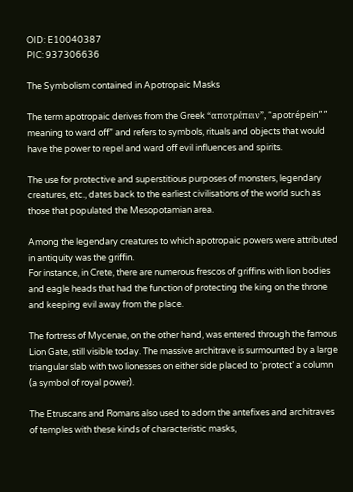OID: E10040387
PIC: 937306636

The Symbolism contained in Apotropaic Masks

The term apotropaic derives from the Greek “αποτρέπειν”, “apotrépein” ” meaning to ward off” and refers to symbols, rituals and objects that would have the power to repel and ward off evil influences and spirits.

The use for protective and superstitious purposes of monsters, legendary creatures, etc., dates back to the earliest civilisations of the world such as those that populated the Mesopotamian area.

Among the legendary creatures to which apotropaic powers were attributed in antiquity was the griffin.
For instance, in Crete, there are numerous frescos of griffins with lion bodies and eagle heads that had the function of protecting the king on the throne and keeping evil away from the place.

The fortress of Mycenae, on the other hand, was entered through the famous Lion Gate, still visible today. The massive architrave is surmounted by a large triangular slab with two lionesses on either side placed to ‘protect’ a column (a symbol of royal power).

The Etruscans and Romans also used to adorn the antefixes and architraves of temples with these kinds of characteristic masks,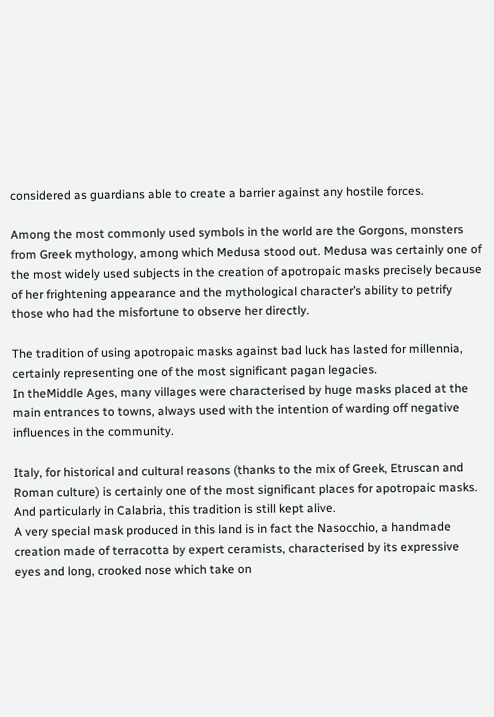considered as guardians able to create a barrier against any hostile forces.

Among the most commonly used symbols in the world are the Gorgons, monsters from Greek mythology, among which Medusa stood out. Medusa was certainly one of the most widely used subjects in the creation of apotropaic masks precisely because of her frightening appearance and the mythological character’s ability to petrify those who had the misfortune to observe her directly.

The tradition of using apotropaic masks against bad luck has lasted for millennia, certainly representing one of the most significant pagan legacies.
In theMiddle Ages, many villages were characterised by huge masks placed at the main entrances to towns, always used with the intention of warding off negative influences in the community.

Italy, for historical and cultural reasons (thanks to the mix of Greek, Etruscan and Roman culture) is certainly one of the most significant places for apotropaic masks.
And particularly in Calabria, this tradition is still kept alive.
A very special mask produced in this land is in fact the Nasocchio, a handmade creation made of terracotta by expert ceramists, characterised by its expressive eyes and long, crooked nose which take on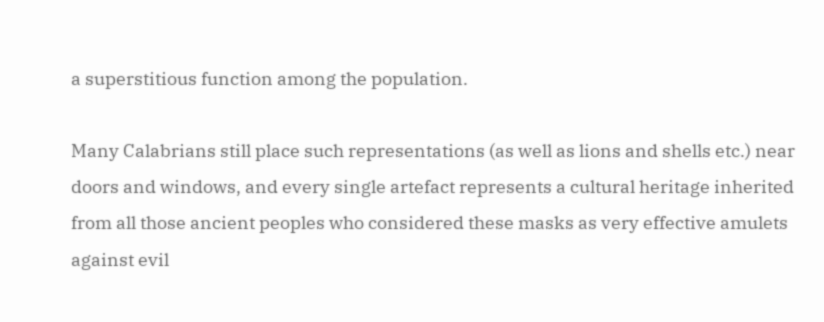a superstitious function among the population.

Many Calabrians still place such representations (as well as lions and shells etc.) near doors and windows, and every single artefact represents a cultural heritage inherited from all those ancient peoples who considered these masks as very effective amulets against evil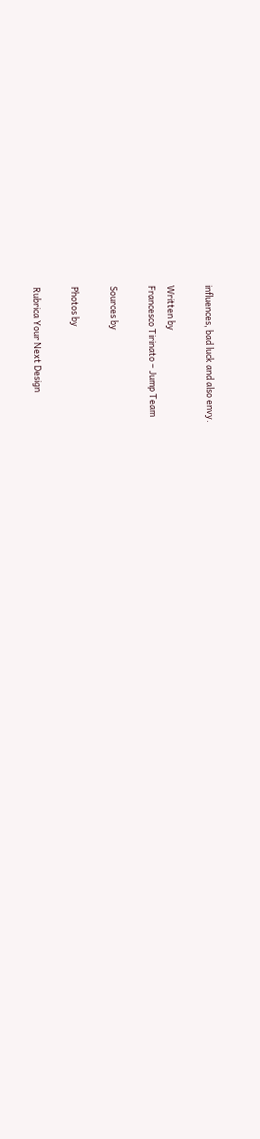influences, bad luck and also envy.

Written by
Francesco Tirinato – Jump Team

Sources by

Photos by

Rubrica Your Next Design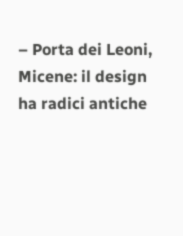– Porta dei Leoni, Micene: il design ha radici antiche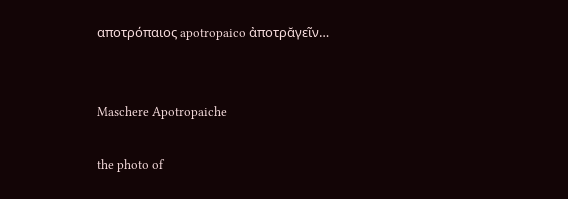αποτρόπαιος apotropaico ἀποτρᾰγεῖν…


Maschere Apotropaiche

the photo of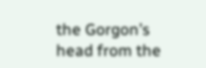the Gorgon’s head from the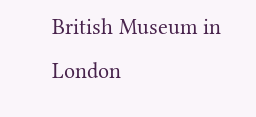British Museum in London